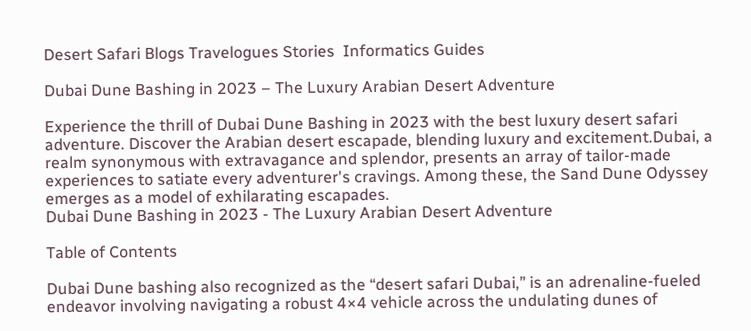Desert Safari Blogs Travelogues Stories  Informatics Guides

Dubai Dune Bashing in 2023 – The Luxury Arabian Desert Adventure

Experience the thrill of Dubai Dune Bashing in 2023 with the best luxury desert safari adventure. Discover the Arabian desert escapade, blending luxury and excitement.Dubai, a realm synonymous with extravagance and splendor, presents an array of tailor-made experiences to satiate every adventurer's cravings. Among these, the Sand Dune Odyssey emerges as a model of exhilarating escapades.
Dubai Dune Bashing in 2023 - The Luxury Arabian Desert Adventure

Table of Contents

Dubai Dune bashing also recognized as the “desert safari Dubai,” is an adrenaline-fueled endeavor involving navigating a robust 4×4 vehicle across the undulating dunes of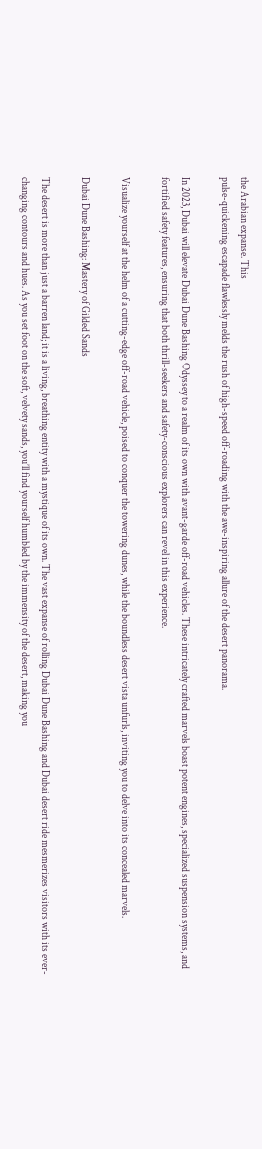the Arabian expanse. This
pulse-quickening escapade flawlessly melds the rush of high-speed off-roading with the awe-inspiring allure of the desert panorama.

In 2023, Dubai will elevate Dubai Dune Bashing Odyssey to a realm of its own with avant-garde off-road vehicles. These intricately crafted marvels boast potent engines, specialized suspension systems, and fortified safety features, ensuring that both thrill-seekers and safety-conscious explorers can revel in this experience.

Visualize yourself at the helm of a cutting-edge off-road vehicle, poised to conquer the towering dunes, while the boundless desert vista unfurls, inviting you to delve into its concealed marvels.

Dubai Dune Bashing: Mastery of Gilded Sands

The desert is more than just a barren land; it is a living, breathing entity with a mystique of its own. The vast expanse of rolling Dubai Dune Bashing and Dubai desert ride mesmerizes visitors with its ever-changing contours and hues. As you set foot on the soft, velvety sands, you’ll find yourself humbled by the immensity of the desert, making you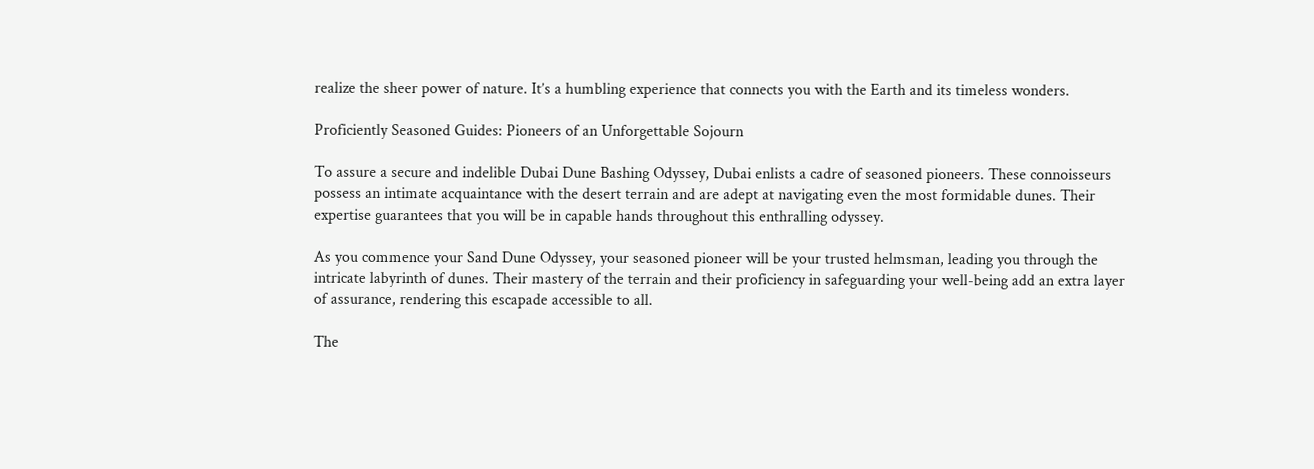realize the sheer power of nature. It’s a humbling experience that connects you with the Earth and its timeless wonders.

Proficiently Seasoned Guides: Pioneers of an Unforgettable Sojourn

To assure a secure and indelible Dubai Dune Bashing Odyssey, Dubai enlists a cadre of seasoned pioneers. These connoisseurs possess an intimate acquaintance with the desert terrain and are adept at navigating even the most formidable dunes. Their expertise guarantees that you will be in capable hands throughout this enthralling odyssey.

As you commence your Sand Dune Odyssey, your seasoned pioneer will be your trusted helmsman, leading you through the intricate labyrinth of dunes. Their mastery of the terrain and their proficiency in safeguarding your well-being add an extra layer of assurance, rendering this escapade accessible to all.

The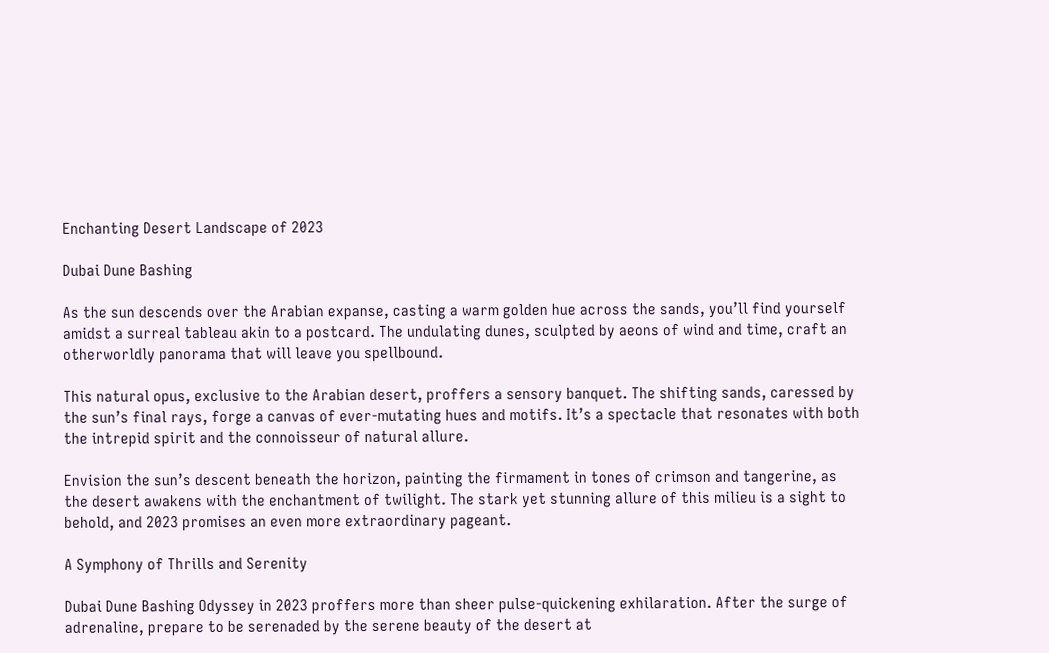Enchanting Desert Landscape of 2023

Dubai Dune Bashing

As the sun descends over the Arabian expanse, casting a warm golden hue across the sands, you’ll find yourself amidst a surreal tableau akin to a postcard. The undulating dunes, sculpted by aeons of wind and time, craft an otherworldly panorama that will leave you spellbound.

This natural opus, exclusive to the Arabian desert, proffers a sensory banquet. The shifting sands, caressed by the sun’s final rays, forge a canvas of ever-mutating hues and motifs. It’s a spectacle that resonates with both the intrepid spirit and the connoisseur of natural allure.

Envision the sun’s descent beneath the horizon, painting the firmament in tones of crimson and tangerine, as the desert awakens with the enchantment of twilight. The stark yet stunning allure of this milieu is a sight to behold, and 2023 promises an even more extraordinary pageant.

A Symphony of Thrills and Serenity

Dubai Dune Bashing Odyssey in 2023 proffers more than sheer pulse-quickening exhilaration. After the surge of adrenaline, prepare to be serenaded by the serene beauty of the desert at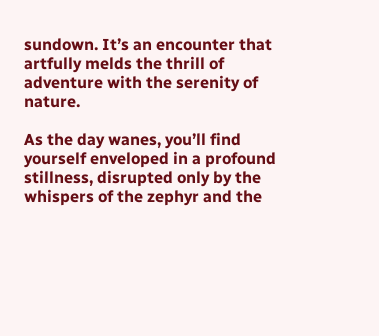sundown. It’s an encounter that artfully melds the thrill of adventure with the serenity of nature.

As the day wanes, you’ll find yourself enveloped in a profound stillness, disrupted only by the whispers of the zephyr and the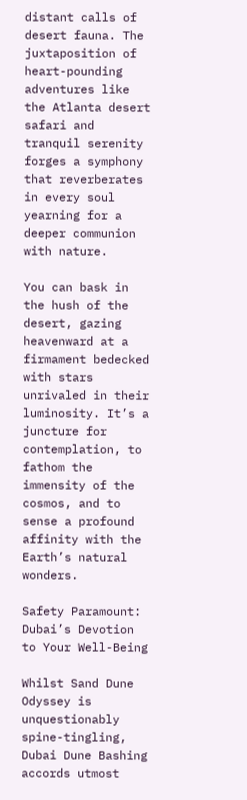distant calls of desert fauna. The juxtaposition of heart-pounding adventures like the Atlanta desert safari and tranquil serenity forges a symphony that reverberates in every soul yearning for a deeper communion with nature.

You can bask in the hush of the desert, gazing heavenward at a firmament bedecked with stars unrivaled in their luminosity. It’s a juncture for contemplation, to fathom the immensity of the cosmos, and to sense a profound affinity with the Earth’s natural wonders.

Safety Paramount: Dubai’s Devotion to Your Well-Being

Whilst Sand Dune Odyssey is unquestionably spine-tingling, Dubai Dune Bashing accords utmost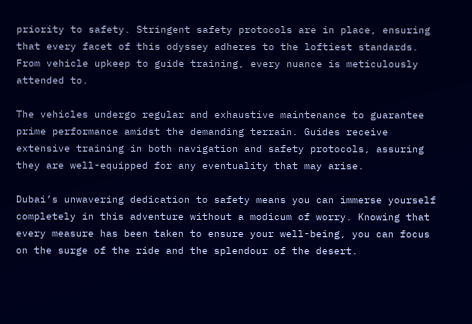priority to safety. Stringent safety protocols are in place, ensuring that every facet of this odyssey adheres to the loftiest standards. From vehicle upkeep to guide training, every nuance is meticulously attended to.

The vehicles undergo regular and exhaustive maintenance to guarantee prime performance amidst the demanding terrain. Guides receive extensive training in both navigation and safety protocols, assuring they are well-equipped for any eventuality that may arise.

Dubai’s unwavering dedication to safety means you can immerse yourself completely in this adventure without a modicum of worry. Knowing that every measure has been taken to ensure your well-being, you can focus on the surge of the ride and the splendour of the desert.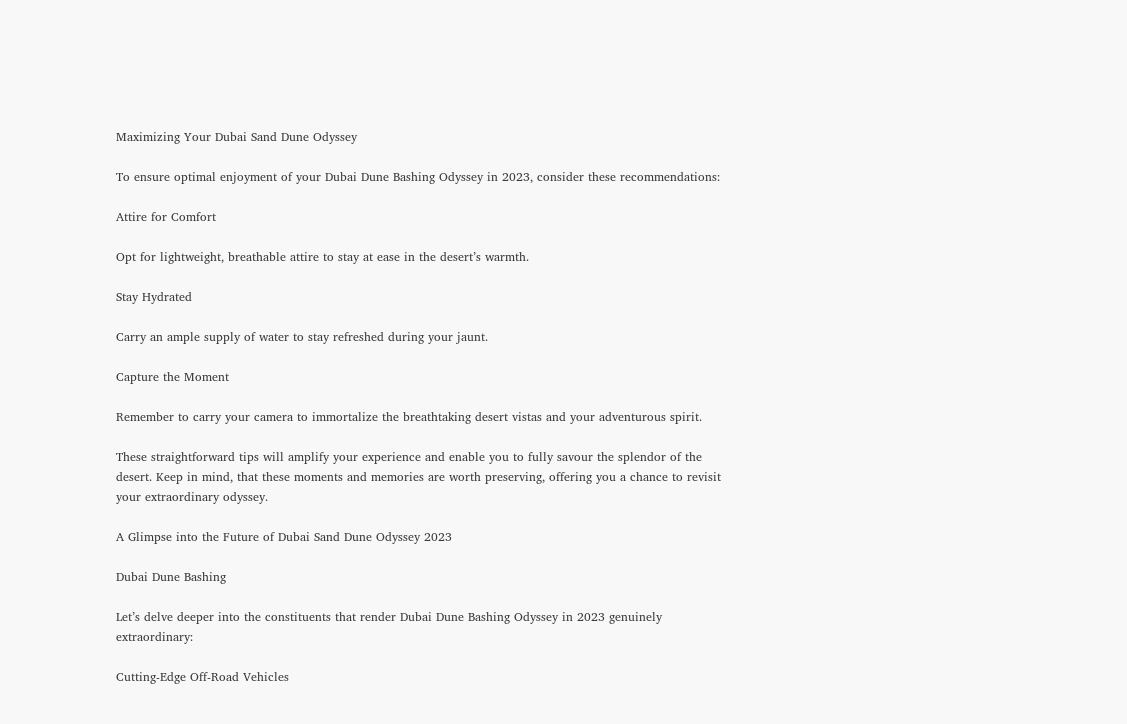Maximizing Your Dubai Sand Dune Odyssey

To ensure optimal enjoyment of your Dubai Dune Bashing Odyssey in 2023, consider these recommendations:

Attire for Comfort

Opt for lightweight, breathable attire to stay at ease in the desert’s warmth.

Stay Hydrated

Carry an ample supply of water to stay refreshed during your jaunt.

Capture the Moment

Remember to carry your camera to immortalize the breathtaking desert vistas and your adventurous spirit.

These straightforward tips will amplify your experience and enable you to fully savour the splendor of the desert. Keep in mind, that these moments and memories are worth preserving, offering you a chance to revisit your extraordinary odyssey.

A Glimpse into the Future of Dubai Sand Dune Odyssey 2023

Dubai Dune Bashing

Let’s delve deeper into the constituents that render Dubai Dune Bashing Odyssey in 2023 genuinely extraordinary:

Cutting-Edge Off-Road Vehicles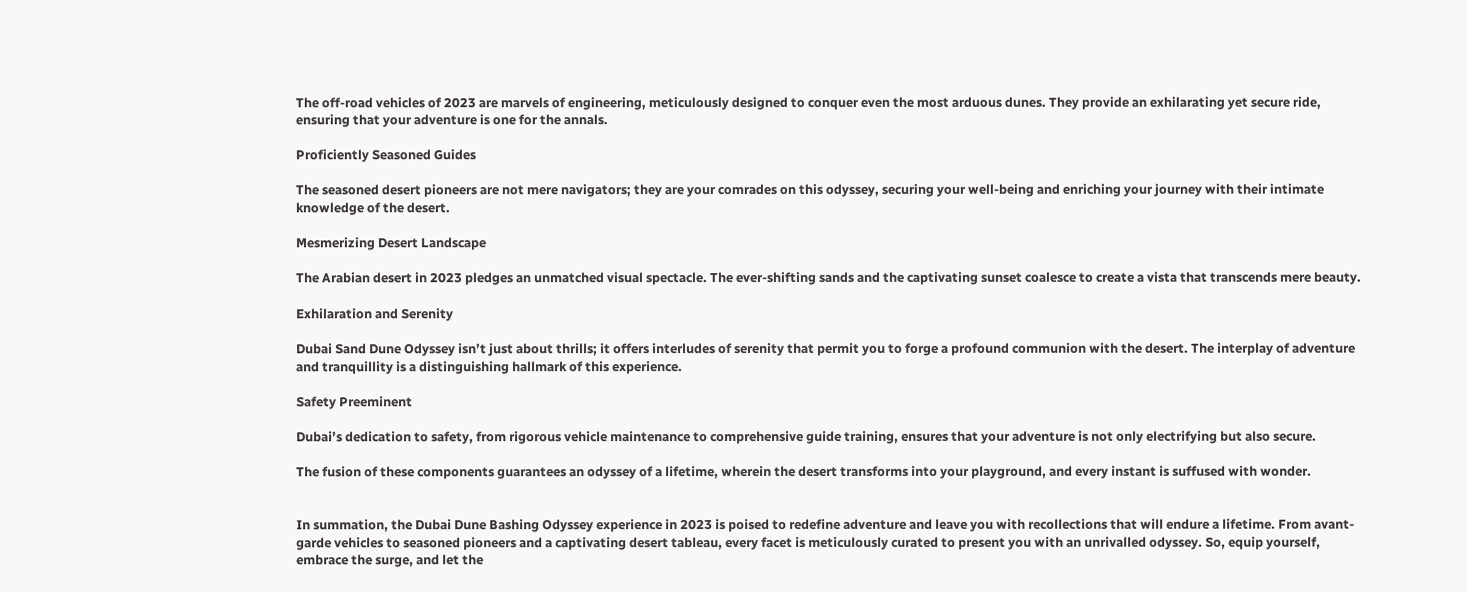The off-road vehicles of 2023 are marvels of engineering, meticulously designed to conquer even the most arduous dunes. They provide an exhilarating yet secure ride, ensuring that your adventure is one for the annals.

Proficiently Seasoned Guides

The seasoned desert pioneers are not mere navigators; they are your comrades on this odyssey, securing your well-being and enriching your journey with their intimate knowledge of the desert.

Mesmerizing Desert Landscape

The Arabian desert in 2023 pledges an unmatched visual spectacle. The ever-shifting sands and the captivating sunset coalesce to create a vista that transcends mere beauty.

Exhilaration and Serenity

Dubai Sand Dune Odyssey isn’t just about thrills; it offers interludes of serenity that permit you to forge a profound communion with the desert. The interplay of adventure and tranquillity is a distinguishing hallmark of this experience.

Safety Preeminent

Dubai’s dedication to safety, from rigorous vehicle maintenance to comprehensive guide training, ensures that your adventure is not only electrifying but also secure.

The fusion of these components guarantees an odyssey of a lifetime, wherein the desert transforms into your playground, and every instant is suffused with wonder.


In summation, the Dubai Dune Bashing Odyssey experience in 2023 is poised to redefine adventure and leave you with recollections that will endure a lifetime. From avant-garde vehicles to seasoned pioneers and a captivating desert tableau, every facet is meticulously curated to present you with an unrivalled odyssey. So, equip yourself, embrace the surge, and let the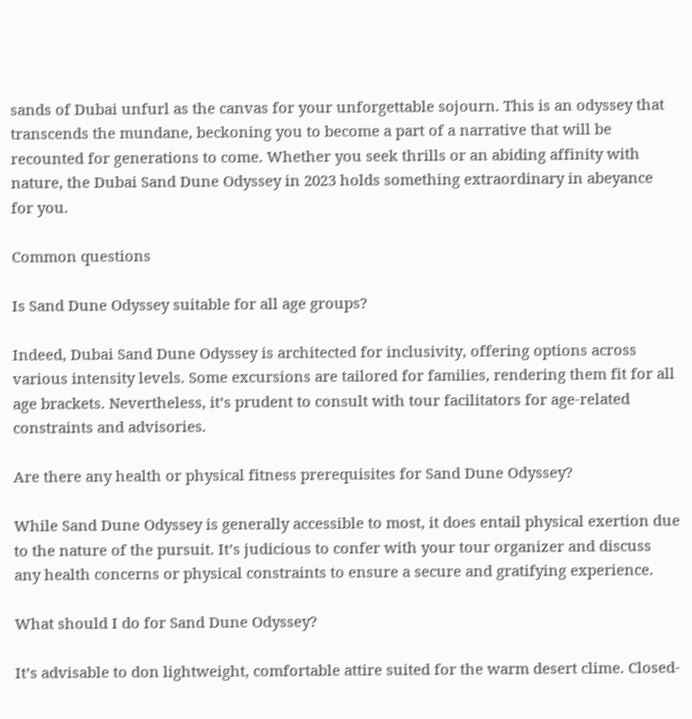sands of Dubai unfurl as the canvas for your unforgettable sojourn. This is an odyssey that transcends the mundane, beckoning you to become a part of a narrative that will be recounted for generations to come. Whether you seek thrills or an abiding affinity with nature, the Dubai Sand Dune Odyssey in 2023 holds something extraordinary in abeyance for you.

Common questions

Is Sand Dune Odyssey suitable for all age groups?

Indeed, Dubai Sand Dune Odyssey is architected for inclusivity, offering options across various intensity levels. Some excursions are tailored for families, rendering them fit for all age brackets. Nevertheless, it’s prudent to consult with tour facilitators for age-related constraints and advisories.

Are there any health or physical fitness prerequisites for Sand Dune Odyssey?

While Sand Dune Odyssey is generally accessible to most, it does entail physical exertion due to the nature of the pursuit. It’s judicious to confer with your tour organizer and discuss any health concerns or physical constraints to ensure a secure and gratifying experience.

What should I do for Sand Dune Odyssey?

It’s advisable to don lightweight, comfortable attire suited for the warm desert clime. Closed-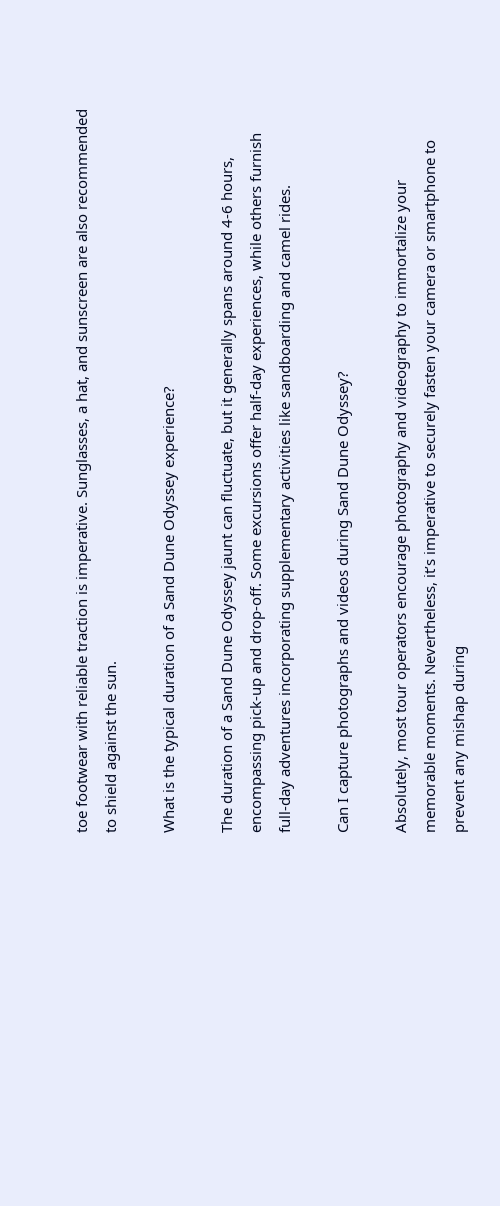toe footwear with reliable traction is imperative. Sunglasses, a hat, and sunscreen are also recommended to shield against the sun.

What is the typical duration of a Sand Dune Odyssey experience?

The duration of a Sand Dune Odyssey jaunt can fluctuate, but it generally spans around 4-6 hours, encompassing pick-up and drop-off. Some excursions offer half-day experiences, while others furnish full-day adventures incorporating supplementary activities like sandboarding and camel rides.

Can I capture photographs and videos during Sand Dune Odyssey?

Absolutely, most tour operators encourage photography and videography to immortalize your memorable moments. Nevertheless, it’s imperative to securely fasten your camera or smartphone to prevent any mishap during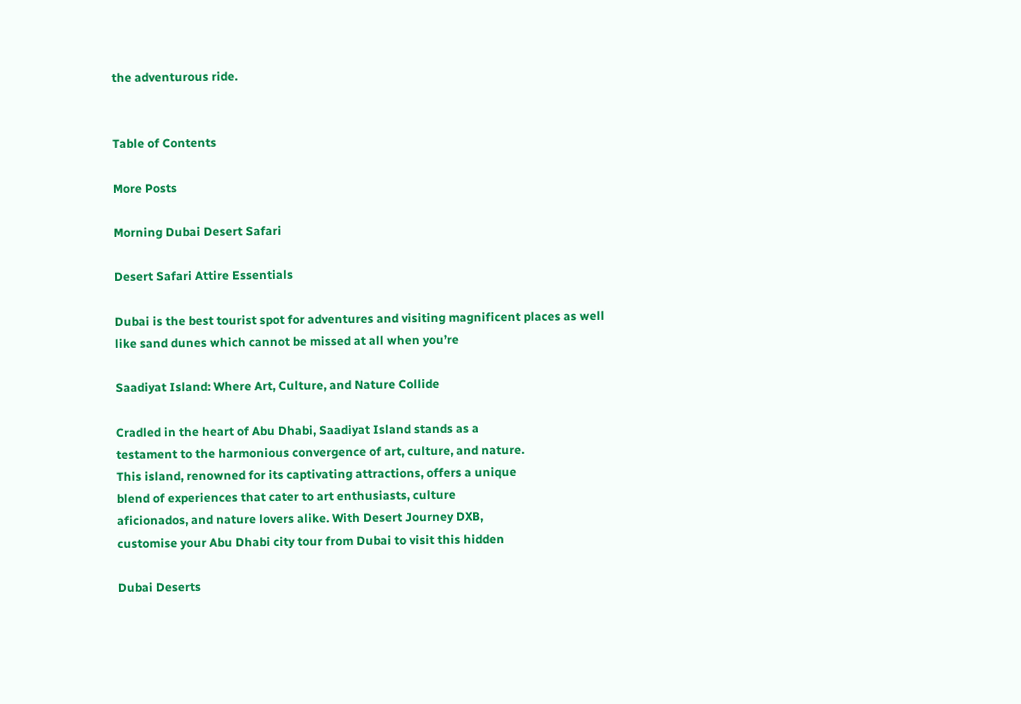the adventurous ride.


Table of Contents

More Posts

Morning Dubai Desert Safari

Desert Safari Attire Essentials

Dubai is the best tourist spot for adventures and visiting magnificent places as well like sand dunes which cannot be missed at all when you’re

Saadiyat Island: Where Art, Culture, and Nature Collide

Cradled in the heart of Abu Dhabi, Saadiyat Island stands as a
testament to the harmonious convergence of art, culture, and nature.
This island, renowned for its captivating attractions, offers a unique
blend of experiences that cater to art enthusiasts, culture
aficionados, and nature lovers alike. With Desert Journey DXB,
customise your Abu Dhabi city tour from Dubai to visit this hidden

Dubai Deserts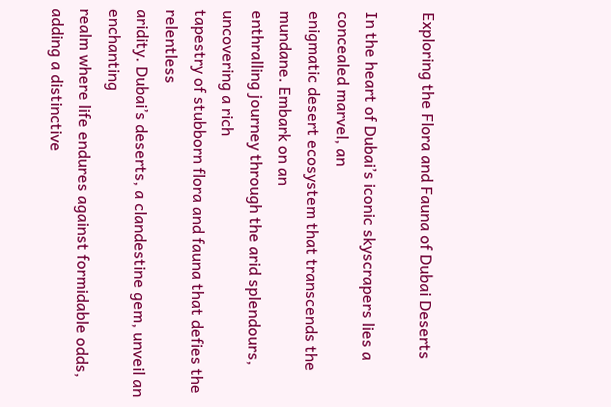Exploring the Flora and Fauna of Dubai Deserts

In the heart of Dubai’s iconic skyscrapers lies a concealed marvel, an
enigmatic desert ecosystem that transcends the mundane. Embark on an
enthralling journey through the arid splendours, uncovering a rich
tapestry of stubborn flora and fauna that defies the relentless
aridity. Dubai’s deserts, a clandestine gem, unveil an enchanting
realm where life endures against formidable odds, adding a distinctive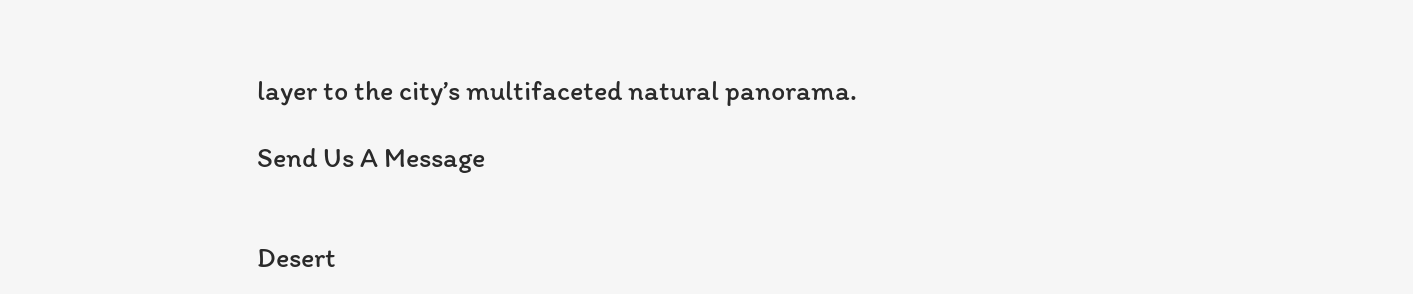layer to the city’s multifaceted natural panorama.

Send Us A Message


Desert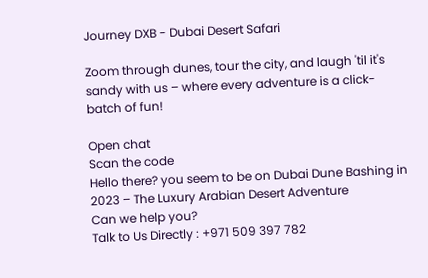Journey DXB - Dubai Desert Safari

Zoom through dunes, tour the city, and laugh 'til it's sandy with us – where every adventure is a click-batch of fun!

Open chat
Scan the code
Hello there? you seem to be on Dubai Dune Bashing in 2023 – The Luxury Arabian Desert Adventure
Can we help you?
Talk to Us Directly : +971 509 397 782